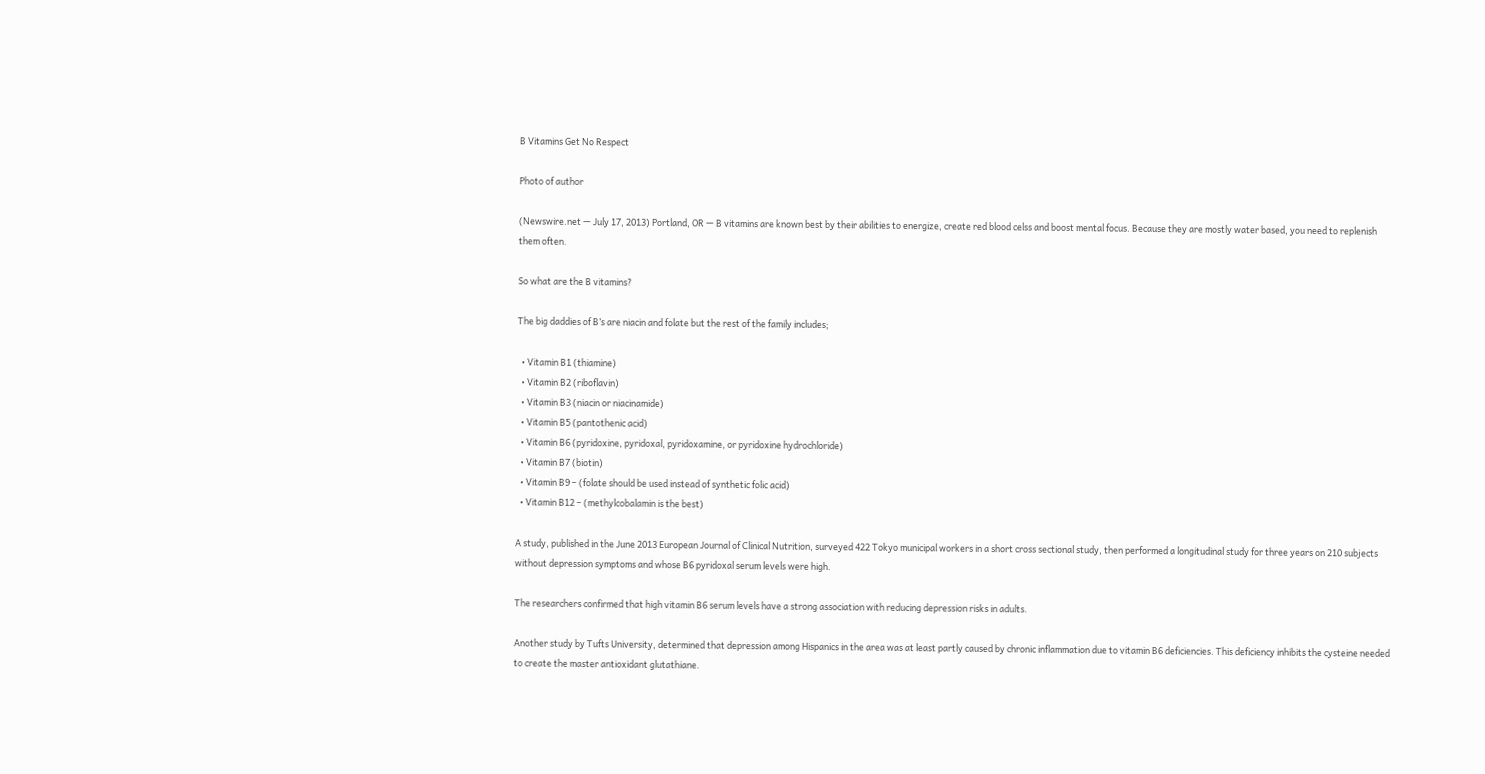B Vitamins Get No Respect

Photo of author

(Newswire.net — July 17, 2013) Portland, OR — B vitamins are known best by their abilities to energize, create red blood celss and boost mental focus. Because they are mostly water based, you need to replenish them often.

So what are the B vitamins?

The big daddies of B’s are niacin and folate but the rest of the family includes;

  • Vitamin B1 (thiamine)
  • Vitamin B2 (riboflavin)
  • Vitamin B3 (niacin or niacinamide)
  • Vitamin B5 (pantothenic acid)
  • Vitamin B6 (pyridoxine, pyridoxal, pyridoxamine, or pyridoxine hydrochloride)
  • Vitamin B7 (biotin)
  • Vitamin B9 – (folate should be used instead of synthetic folic acid)
  • Vitamin B12 – (methylcobalamin is the best)

A study, published in the June 2013 European Journal of Clinical Nutrition, surveyed 422 Tokyo municipal workers in a short cross sectional study, then performed a longitudinal study for three years on 210 subjects without depression symptoms and whose B6 pyridoxal serum levels were high.

The researchers confirmed that high vitamin B6 serum levels have a strong association with reducing depression risks in adults.

Another study by Tufts University, determined that depression among Hispanics in the area was at least partly caused by chronic inflammation due to vitamin B6 deficiencies. This deficiency inhibits the cysteine needed to create the master antioxidant glutathiane.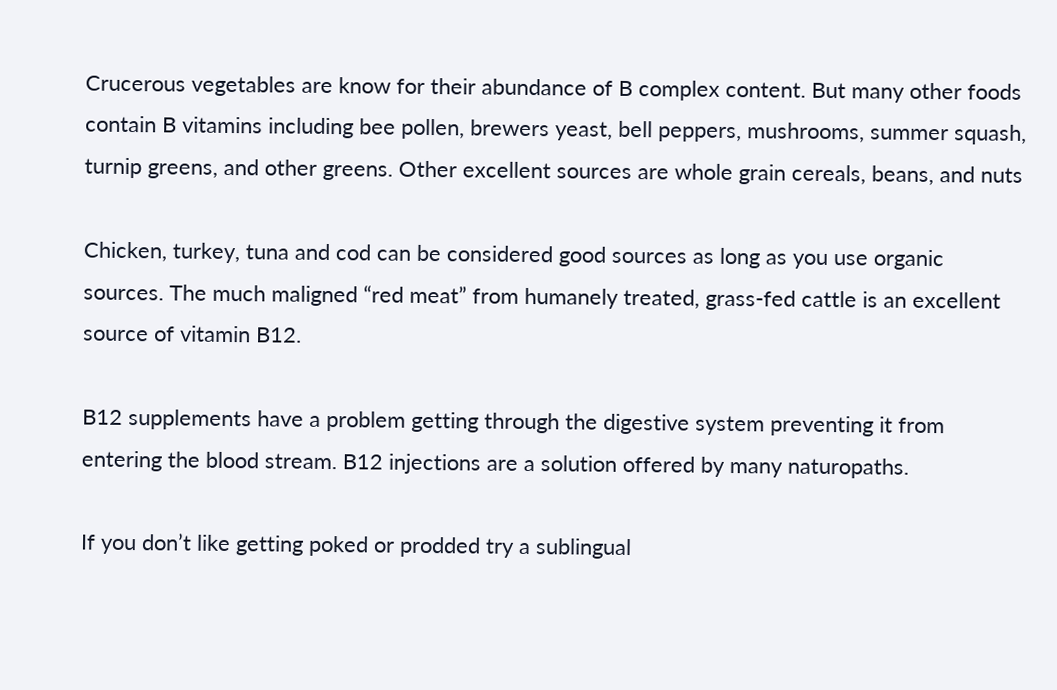Crucerous vegetables are know for their abundance of B complex content. But many other foods contain B vitamins including bee pollen, brewers yeast, bell peppers, mushrooms, summer squash, turnip greens, and other greens. Other excellent sources are whole grain cereals, beans, and nuts

Chicken, turkey, tuna and cod can be considered good sources as long as you use organic sources. The much maligned “red meat” from humanely treated, grass-fed cattle is an excellent source of vitamin B12.

B12 supplements have a problem getting through the digestive system preventing it from entering the blood stream. B12 injections are a solution offered by many naturopaths.

If you don’t like getting poked or prodded try a sublingual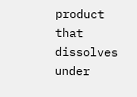product that dissolves under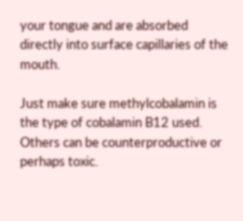your tongue and are absorbed directly into surface capillaries of the mouth.

Just make sure methylcobalamin is the type of cobalamin B12 used. Others can be counterproductive or perhaps toxic.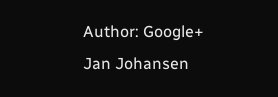Author: Google+ Jan Johansen